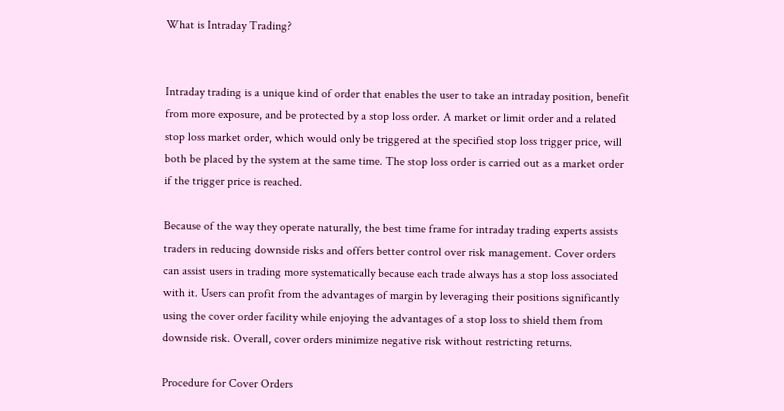What is Intraday Trading?


Intraday trading is a unique kind of order that enables the user to take an intraday position, benefit from more exposure, and be protected by a stop loss order. A market or limit order and a related stop loss market order, which would only be triggered at the specified stop loss trigger price, will both be placed by the system at the same time. The stop loss order is carried out as a market order if the trigger price is reached.

Because of the way they operate naturally, the best time frame for intraday trading experts assists traders in reducing downside risks and offers better control over risk management. Cover orders can assist users in trading more systematically because each trade always has a stop loss associated with it. Users can profit from the advantages of margin by leveraging their positions significantly using the cover order facility while enjoying the advantages of a stop loss to shield them from downside risk. Overall, cover orders minimize negative risk without restricting returns.

Procedure for Cover Orders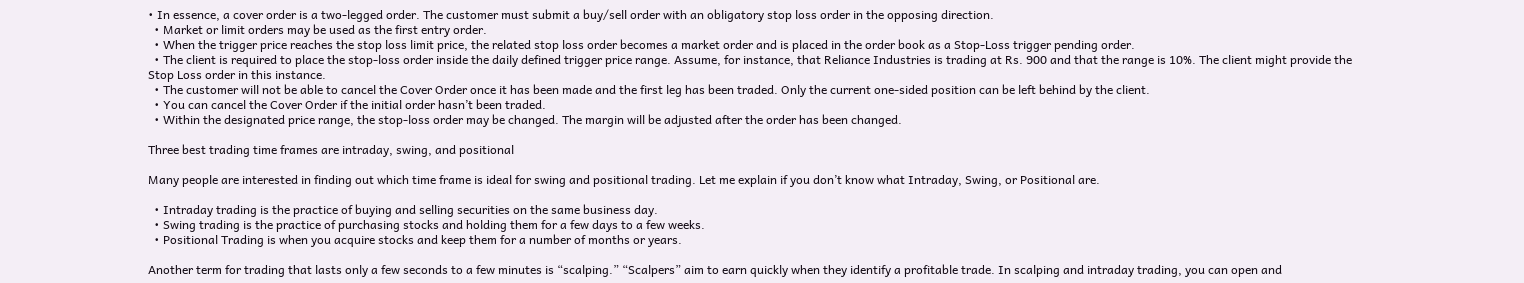• In essence, a cover order is a two-legged order. The customer must submit a buy/sell order with an obligatory stop loss order in the opposing direction.
  • Market or limit orders may be used as the first entry order.
  • When the trigger price reaches the stop loss limit price, the related stop loss order becomes a market order and is placed in the order book as a Stop-Loss trigger pending order.
  • The client is required to place the stop-loss order inside the daily defined trigger price range. Assume, for instance, that Reliance Industries is trading at Rs. 900 and that the range is 10%. The client might provide the Stop Loss order in this instance.
  • The customer will not be able to cancel the Cover Order once it has been made and the first leg has been traded. Only the current one-sided position can be left behind by the client.
  • You can cancel the Cover Order if the initial order hasn’t been traded.
  • Within the designated price range, the stop-loss order may be changed. The margin will be adjusted after the order has been changed.

Three best trading time frames are intraday, swing, and positional

Many people are interested in finding out which time frame is ideal for swing and positional trading. Let me explain if you don’t know what Intraday, Swing, or Positional are.

  • Intraday trading is the practice of buying and selling securities on the same business day.
  • Swing trading is the practice of purchasing stocks and holding them for a few days to a few weeks.
  • Positional Trading is when you acquire stocks and keep them for a number of months or years.

Another term for trading that lasts only a few seconds to a few minutes is “scalping.” “Scalpers” aim to earn quickly when they identify a profitable trade. In scalping and intraday trading, you can open and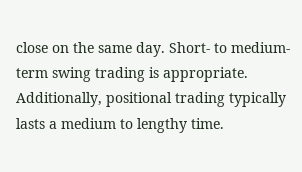close on the same day. Short- to medium-term swing trading is appropriate. Additionally, positional trading typically lasts a medium to lengthy time.